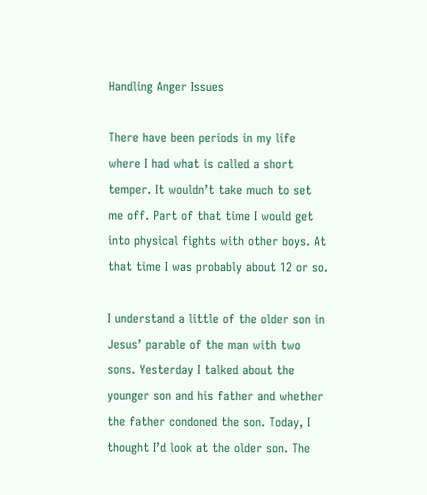Handling Anger Issues

There have been periods in my life where I had what is called a short temper. It wouldn’t take much to set me off. Part of that time I would get into physical fights with other boys. At that time I was probably about 12 or so.

I understand a little of the older son in Jesus’ parable of the man with two sons. Yesterday I talked about the younger son and his father and whether the father condoned the son. Today, I thought I’d look at the older son. The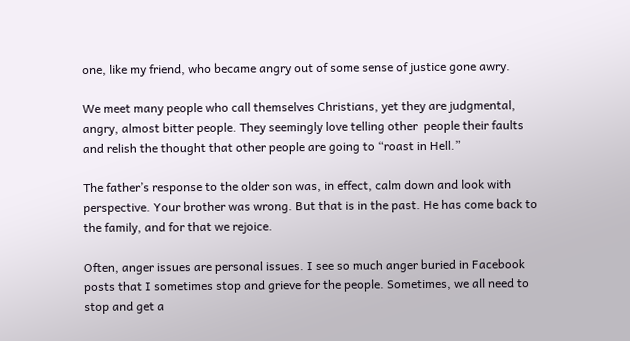one, like my friend, who became angry out of some sense of justice gone awry.

We meet many people who call themselves Christians, yet they are judgmental, angry, almost bitter people. They seemingly love telling other  people their faults and relish the thought that other people are going to “roast in Hell.”

The father’s response to the older son was, in effect, calm down and look with perspective. Your brother was wrong. But that is in the past. He has come back to the family, and for that we rejoice.

Often, anger issues are personal issues. I see so much anger buried in Facebook posts that I sometimes stop and grieve for the people. Sometimes, we all need to stop and get a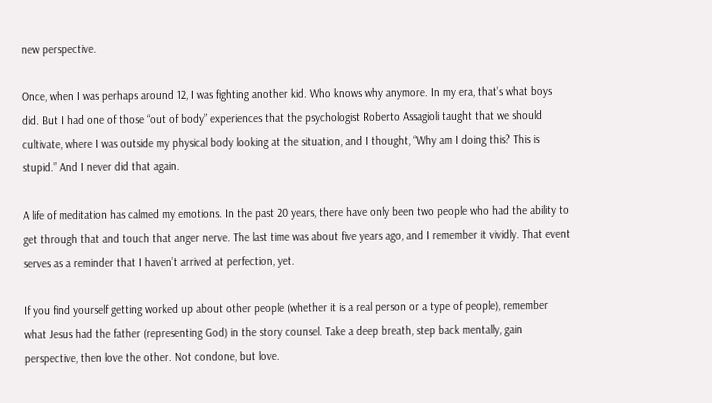new perspective.

Once, when I was perhaps around 12, I was fighting another kid. Who knows why anymore. In my era, that’s what boys did. But I had one of those “out of body” experiences that the psychologist Roberto Assagioli taught that we should cultivate, where I was outside my physical body looking at the situation, and I thought, “Why am I doing this? This is stupid.” And I never did that again.

A life of meditation has calmed my emotions. In the past 20 years, there have only been two people who had the ability to get through that and touch that anger nerve. The last time was about five years ago, and I remember it vividly. That event serves as a reminder that I haven’t arrived at perfection, yet.

If you find yourself getting worked up about other people (whether it is a real person or a type of people), remember what Jesus had the father (representing God) in the story counsel. Take a deep breath, step back mentally, gain perspective, then love the other. Not condone, but love.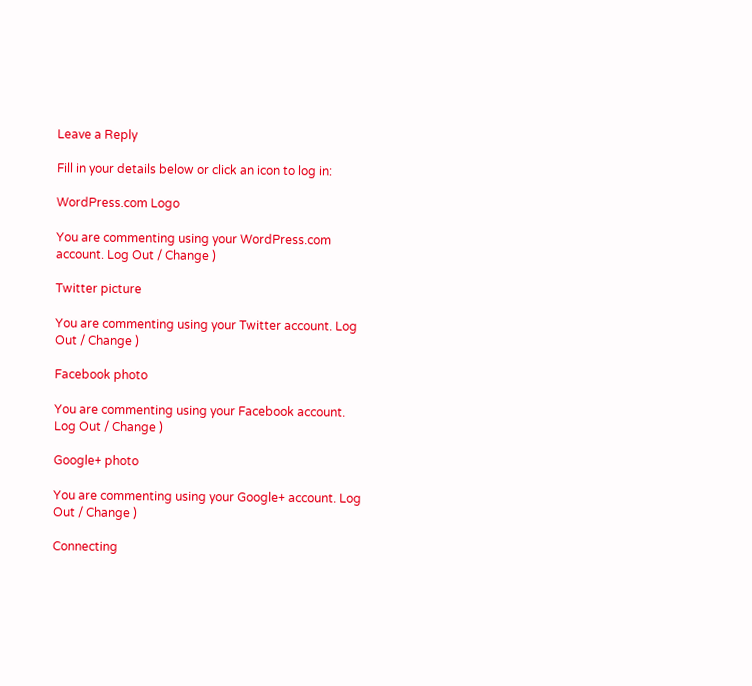Leave a Reply

Fill in your details below or click an icon to log in:

WordPress.com Logo

You are commenting using your WordPress.com account. Log Out / Change )

Twitter picture

You are commenting using your Twitter account. Log Out / Change )

Facebook photo

You are commenting using your Facebook account. Log Out / Change )

Google+ photo

You are commenting using your Google+ account. Log Out / Change )

Connecting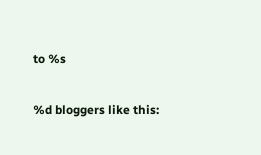to %s

%d bloggers like this: